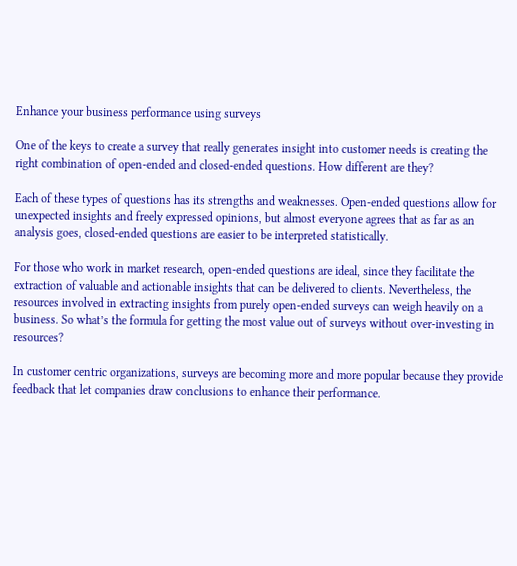Enhance your business performance using surveys

One of the keys to create a survey that really generates insight into customer needs is creating the right combination of open-ended and closed-ended questions. How different are they?

Each of these types of questions has its strengths and weaknesses. Open-ended questions allow for unexpected insights and freely expressed opinions, but almost everyone agrees that as far as an analysis goes, closed-ended questions are easier to be interpreted statistically.

For those who work in market research, open-ended questions are ideal, since they facilitate the extraction of valuable and actionable insights that can be delivered to clients. Nevertheless, the resources involved in extracting insights from purely open-ended surveys can weigh heavily on a business. So what’s the formula for getting the most value out of surveys without over-investing in resources?

In customer centric organizations, surveys are becoming more and more popular because they provide feedback that let companies draw conclusions to enhance their performance.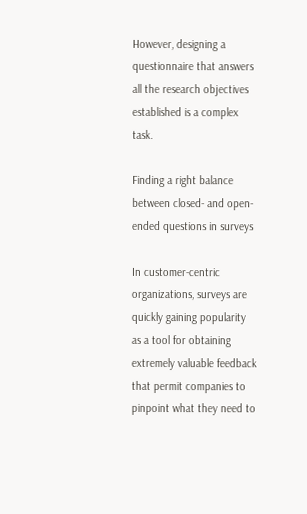However, designing a questionnaire that answers all the research objectives established is a complex task.

Finding a right balance between closed- and open-ended questions in surveys

In customer-centric organizations, surveys are quickly gaining popularity as a tool for obtaining extremely valuable feedback that permit companies to pinpoint what they need to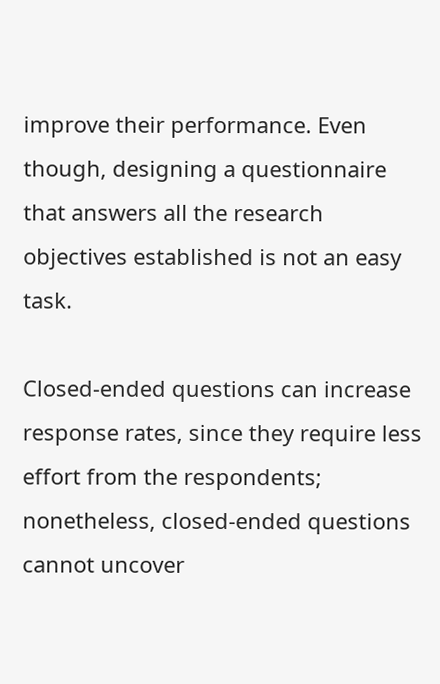improve their performance. Even though, designing a questionnaire that answers all the research objectives established is not an easy task.

Closed-ended questions can increase response rates, since they require less effort from the respondents; nonetheless, closed-ended questions cannot uncover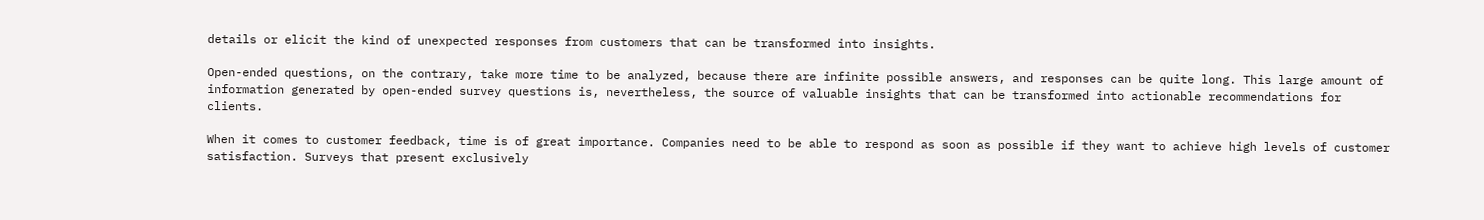details or elicit the kind of unexpected responses from customers that can be transformed into insights.

Open-ended questions, on the contrary, take more time to be analyzed, because there are infinite possible answers, and responses can be quite long. This large amount of information generated by open-ended survey questions is, nevertheless, the source of valuable insights that can be transformed into actionable recommendations for clients.

When it comes to customer feedback, time is of great importance. Companies need to be able to respond as soon as possible if they want to achieve high levels of customer satisfaction. Surveys that present exclusively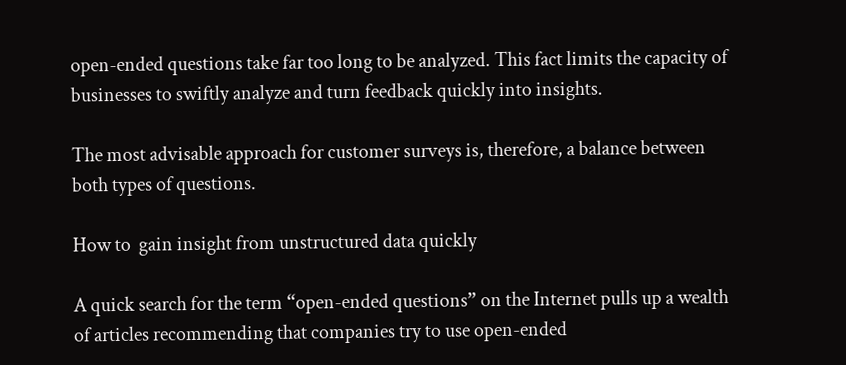open-ended questions take far too long to be analyzed. This fact limits the capacity of businesses to swiftly analyze and turn feedback quickly into insights.

The most advisable approach for customer surveys is, therefore, a balance between both types of questions.

How to  gain insight from unstructured data quickly

A quick search for the term “open-ended questions” on the Internet pulls up a wealth of articles recommending that companies try to use open-ended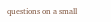questions on a small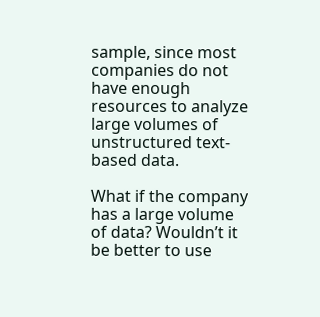sample, since most companies do not have enough resources to analyze large volumes of unstructured text-based data.

What if the company has a large volume of data? Wouldn’t it be better to use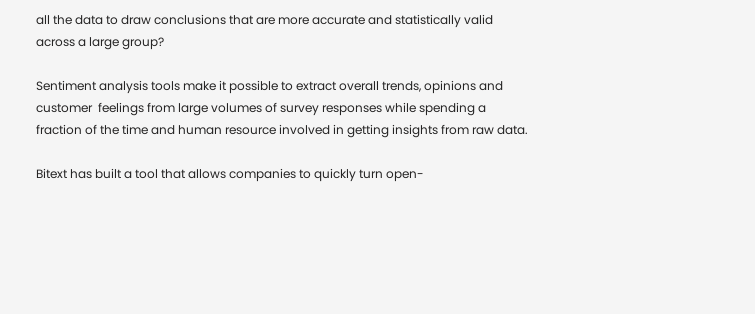all the data to draw conclusions that are more accurate and statistically valid across a large group?

Sentiment analysis tools make it possible to extract overall trends, opinions and customer  feelings from large volumes of survey responses while spending a fraction of the time and human resource involved in getting insights from raw data.

Bitext has built a tool that allows companies to quickly turn open-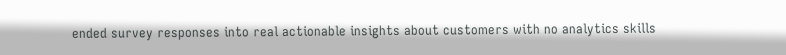ended survey responses into real actionable insights about customers with no analytics skills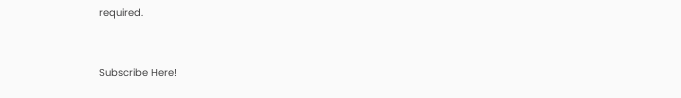required.


Subscribe Here!